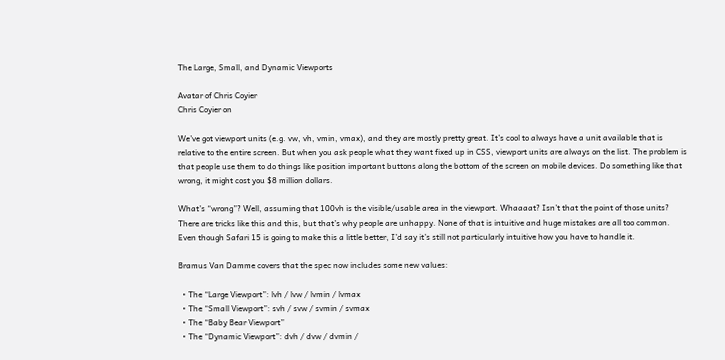The Large, Small, and Dynamic Viewports

Avatar of Chris Coyier
Chris Coyier on

We’ve got viewport units (e.g. vw, vh, vmin, vmax), and they are mostly pretty great. It’s cool to always have a unit available that is relative to the entire screen. But when you ask people what they want fixed up in CSS, viewport units are always on the list. The problem is that people use them to do things like position important buttons along the bottom of the screen on mobile devices. Do something like that wrong, it might cost you $8 million dollars.

What’s “wrong”? Well, assuming that 100vh is the visible/usable area in the viewport. Whaaaat? Isn’t that the point of those units? There are tricks like this and this, but that’s why people are unhappy. None of that is intuitive and huge mistakes are all too common. Even though Safari 15 is going to make this a little better, I’d say it’s still not particularly intuitive how you have to handle it.

Bramus Van Damme covers that the spec now includes some new values:

  • The “Large Viewport”: lvh / lvw / lvmin / lvmax
  • The “Small Viewport”: svh / svw / svmin / svmax
  • The “Baby Bear Viewport”
  • The “Dynamic Viewport”: dvh / dvw / dvmin /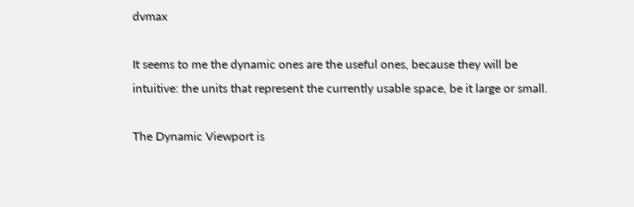dvmax

It seems to me the dynamic ones are the useful ones, because they will be intuitive: the units that represent the currently usable space, be it large or small.

The Dynamic Viewport is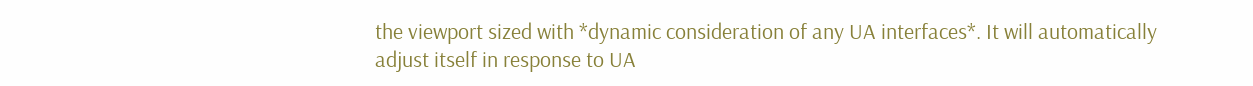the viewport sized with *dynamic consideration of any UA interfaces*. It will automatically adjust itself in response to UA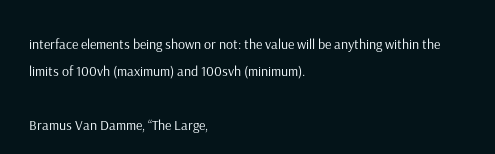interface elements being shown or not: the value will be anything within the limits of 100vh (maximum) and 100svh (minimum).

Bramus Van Damme, “The Large,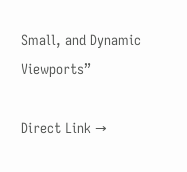Small, and Dynamic Viewports”

Direct Link →